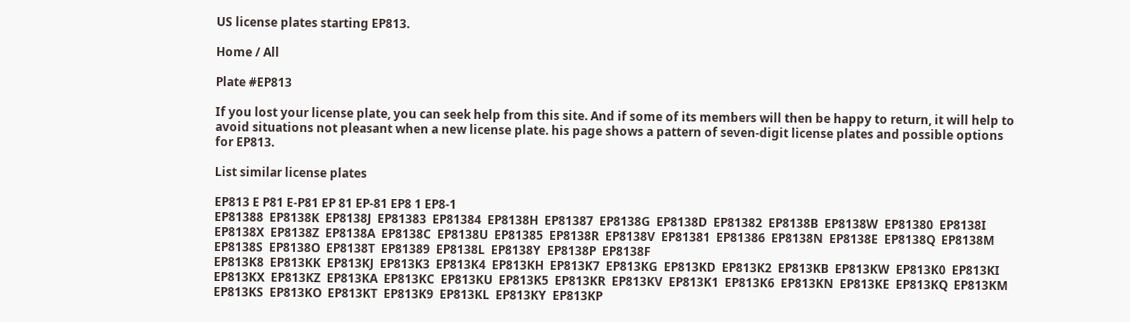US license plates starting EP813.

Home / All

Plate #EP813

If you lost your license plate, you can seek help from this site. And if some of its members will then be happy to return, it will help to avoid situations not pleasant when a new license plate. his page shows a pattern of seven-digit license plates and possible options for EP813.

List similar license plates

EP813 E P81 E-P81 EP 81 EP-81 EP8 1 EP8-1
EP81388  EP8138K  EP8138J  EP81383  EP81384  EP8138H  EP81387  EP8138G  EP8138D  EP81382  EP8138B  EP8138W  EP81380  EP8138I  EP8138X  EP8138Z  EP8138A  EP8138C  EP8138U  EP81385  EP8138R  EP8138V  EP81381  EP81386  EP8138N  EP8138E  EP8138Q  EP8138M  EP8138S  EP8138O  EP8138T  EP81389  EP8138L  EP8138Y  EP8138P  EP8138F
EP813K8  EP813KK  EP813KJ  EP813K3  EP813K4  EP813KH  EP813K7  EP813KG  EP813KD  EP813K2  EP813KB  EP813KW  EP813K0  EP813KI  EP813KX  EP813KZ  EP813KA  EP813KC  EP813KU  EP813K5  EP813KR  EP813KV  EP813K1  EP813K6  EP813KN  EP813KE  EP813KQ  EP813KM  EP813KS  EP813KO  EP813KT  EP813K9  EP813KL  EP813KY  EP813KP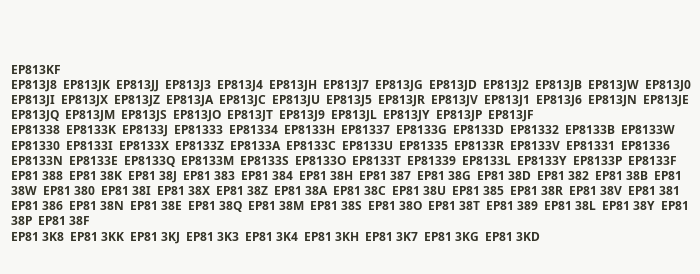EP813KF
EP813J8  EP813JK  EP813JJ  EP813J3  EP813J4  EP813JH  EP813J7  EP813JG  EP813JD  EP813J2  EP813JB  EP813JW  EP813J0  EP813JI  EP813JX  EP813JZ  EP813JA  EP813JC  EP813JU  EP813J5  EP813JR  EP813JV  EP813J1  EP813J6  EP813JN  EP813JE  EP813JQ  EP813JM  EP813JS  EP813JO  EP813JT  EP813J9  EP813JL  EP813JY  EP813JP  EP813JF
EP81338  EP8133K  EP8133J  EP81333  EP81334  EP8133H  EP81337  EP8133G  EP8133D  EP81332  EP8133B  EP8133W  EP81330  EP8133I  EP8133X  EP8133Z  EP8133A  EP8133C  EP8133U  EP81335  EP8133R  EP8133V  EP81331  EP81336  EP8133N  EP8133E  EP8133Q  EP8133M  EP8133S  EP8133O  EP8133T  EP81339  EP8133L  EP8133Y  EP8133P  EP8133F
EP81 388  EP81 38K  EP81 38J  EP81 383  EP81 384  EP81 38H  EP81 387  EP81 38G  EP81 38D  EP81 382  EP81 38B  EP81 38W  EP81 380  EP81 38I  EP81 38X  EP81 38Z  EP81 38A  EP81 38C  EP81 38U  EP81 385  EP81 38R  EP81 38V  EP81 381  EP81 386  EP81 38N  EP81 38E  EP81 38Q  EP81 38M  EP81 38S  EP81 38O  EP81 38T  EP81 389  EP81 38L  EP81 38Y  EP81 38P  EP81 38F
EP81 3K8  EP81 3KK  EP81 3KJ  EP81 3K3  EP81 3K4  EP81 3KH  EP81 3K7  EP81 3KG  EP81 3KD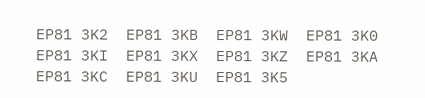EP81 3K2  EP81 3KB  EP81 3KW  EP81 3K0  EP81 3KI  EP81 3KX  EP81 3KZ  EP81 3KA  EP81 3KC  EP81 3KU  EP81 3K5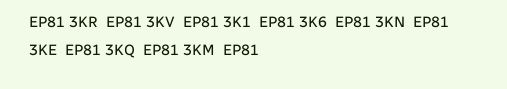EP81 3KR  EP81 3KV  EP81 3K1  EP81 3K6  EP81 3KN  EP81 3KE  EP81 3KQ  EP81 3KM  EP81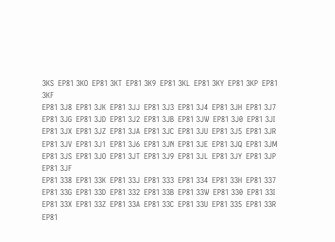3KS  EP81 3KO  EP81 3KT  EP81 3K9  EP81 3KL  EP81 3KY  EP81 3KP  EP81 3KF
EP81 3J8  EP81 3JK  EP81 3JJ  EP81 3J3  EP81 3J4  EP81 3JH  EP81 3J7  EP81 3JG  EP81 3JD  EP81 3J2  EP81 3JB  EP81 3JW  EP81 3J0  EP81 3JI  EP81 3JX  EP81 3JZ  EP81 3JA  EP81 3JC  EP81 3JU  EP81 3J5  EP81 3JR  EP81 3JV  EP81 3J1  EP81 3J6  EP81 3JN  EP81 3JE  EP81 3JQ  EP81 3JM  EP81 3JS  EP81 3JO  EP81 3JT  EP81 3J9  EP81 3JL  EP81 3JY  EP81 3JP  EP81 3JF
EP81 338  EP81 33K  EP81 33J  EP81 333  EP81 334  EP81 33H  EP81 337  EP81 33G  EP81 33D  EP81 332  EP81 33B  EP81 33W  EP81 330  EP81 33I  EP81 33X  EP81 33Z  EP81 33A  EP81 33C  EP81 33U  EP81 335  EP81 33R  EP81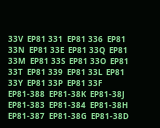33V  EP81 331  EP81 336  EP81 33N  EP81 33E  EP81 33Q  EP81 33M  EP81 33S  EP81 33O  EP81 33T  EP81 339  EP81 33L  EP81 33Y  EP81 33P  EP81 33F
EP81-388  EP81-38K  EP81-38J  EP81-383  EP81-384  EP81-38H  EP81-387  EP81-38G  EP81-38D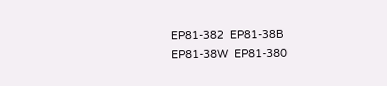EP81-382  EP81-38B  EP81-38W  EP81-380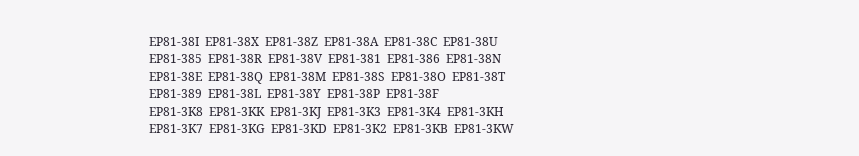EP81-38I  EP81-38X  EP81-38Z  EP81-38A  EP81-38C  EP81-38U  EP81-385  EP81-38R  EP81-38V  EP81-381  EP81-386  EP81-38N  EP81-38E  EP81-38Q  EP81-38M  EP81-38S  EP81-38O  EP81-38T  EP81-389  EP81-38L  EP81-38Y  EP81-38P  EP81-38F
EP81-3K8  EP81-3KK  EP81-3KJ  EP81-3K3  EP81-3K4  EP81-3KH  EP81-3K7  EP81-3KG  EP81-3KD  EP81-3K2  EP81-3KB  EP81-3KW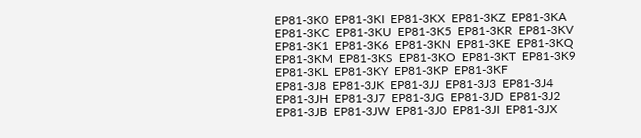EP81-3K0  EP81-3KI  EP81-3KX  EP81-3KZ  EP81-3KA  EP81-3KC  EP81-3KU  EP81-3K5  EP81-3KR  EP81-3KV  EP81-3K1  EP81-3K6  EP81-3KN  EP81-3KE  EP81-3KQ  EP81-3KM  EP81-3KS  EP81-3KO  EP81-3KT  EP81-3K9  EP81-3KL  EP81-3KY  EP81-3KP  EP81-3KF
EP81-3J8  EP81-3JK  EP81-3JJ  EP81-3J3  EP81-3J4  EP81-3JH  EP81-3J7  EP81-3JG  EP81-3JD  EP81-3J2  EP81-3JB  EP81-3JW  EP81-3J0  EP81-3JI  EP81-3JX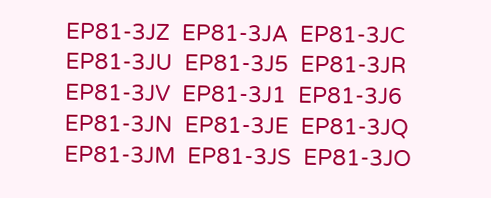EP81-3JZ  EP81-3JA  EP81-3JC  EP81-3JU  EP81-3J5  EP81-3JR  EP81-3JV  EP81-3J1  EP81-3J6  EP81-3JN  EP81-3JE  EP81-3JQ  EP81-3JM  EP81-3JS  EP81-3JO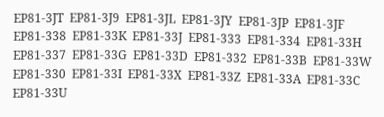EP81-3JT  EP81-3J9  EP81-3JL  EP81-3JY  EP81-3JP  EP81-3JF
EP81-338  EP81-33K  EP81-33J  EP81-333  EP81-334  EP81-33H  EP81-337  EP81-33G  EP81-33D  EP81-332  EP81-33B  EP81-33W  EP81-330  EP81-33I  EP81-33X  EP81-33Z  EP81-33A  EP81-33C  EP81-33U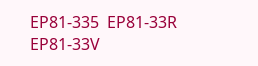EP81-335  EP81-33R  EP81-33V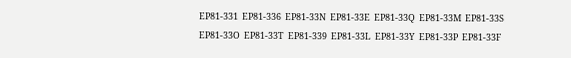EP81-331  EP81-336  EP81-33N  EP81-33E  EP81-33Q  EP81-33M  EP81-33S  EP81-33O  EP81-33T  EP81-339  EP81-33L  EP81-33Y  EP81-33P  EP81-33F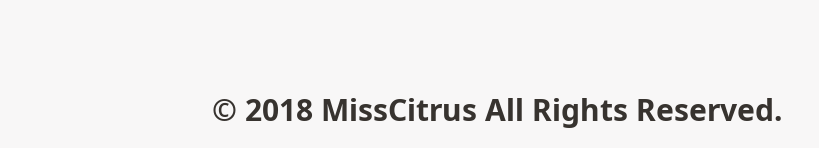© 2018 MissCitrus All Rights Reserved.